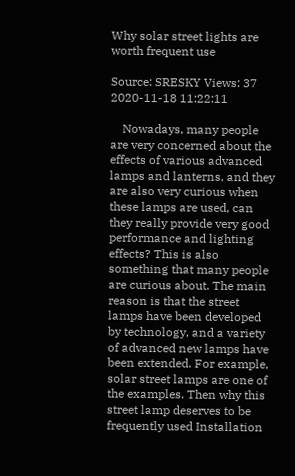Why solar street lights are worth frequent use

Source: SRESKY Views: 37 2020-11-18 11:22:11

    Nowadays, many people are very concerned about the effects of various advanced lamps and lanterns, and they are also very curious when these lamps are used, can they really provide very good performance and lighting effects? This is also something that many people are curious about. The main reason is that the street lamps have been developed by technology, and a variety of advanced new lamps have been extended. For example, solar street lamps are one of the examples. Then why this street lamp deserves to be frequently used Installation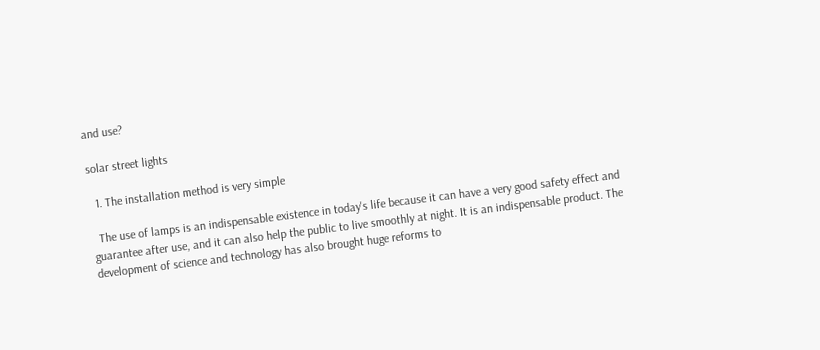and use?

solar street lights

  1. The installation method is very simple

  The use of lamps is an indispensable existence in today's life because it can have a very good safety effect and guarantee after use, and it can also help the public to live smoothly at night. It is an indispensable product. The development of science and technology has also brought huge reforms to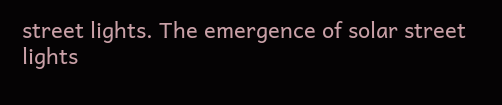street lights. The emergence of solar street lights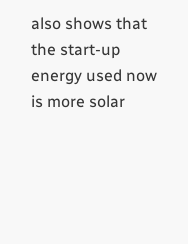also shows that the start-up energy used now is more solar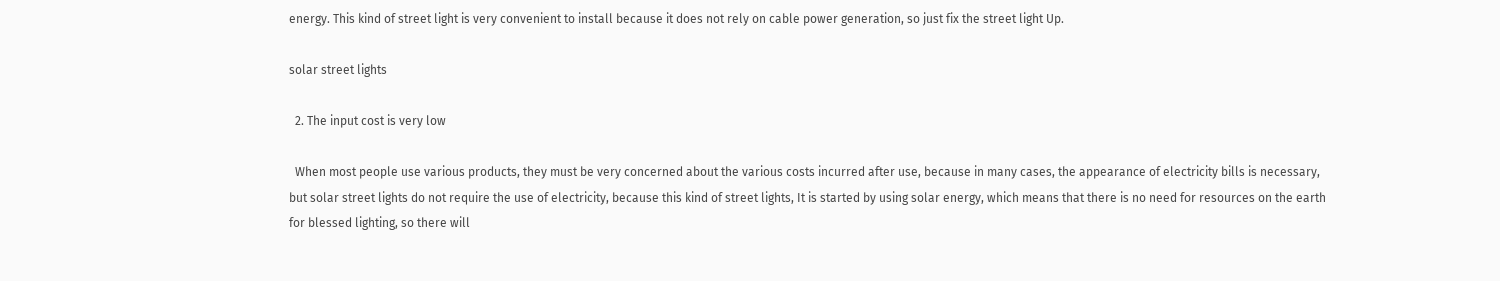energy. This kind of street light is very convenient to install because it does not rely on cable power generation, so just fix the street light Up.

solar street lights

  2. The input cost is very low

  When most people use various products, they must be very concerned about the various costs incurred after use, because in many cases, the appearance of electricity bills is necessary, but solar street lights do not require the use of electricity, because this kind of street lights, It is started by using solar energy, which means that there is no need for resources on the earth for blessed lighting, so there will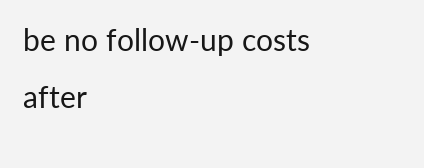be no follow-up costs after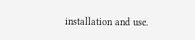installation and use.